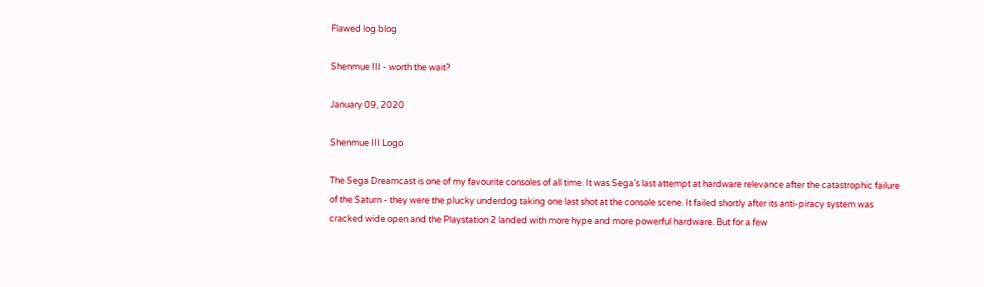Flawed log blog

Shenmue III - worth the wait?

January 09, 2020

Shenmue III Logo

The Sega Dreamcast is one of my favourite consoles of all time. It was Sega’s last attempt at hardware relevance after the catastrophic failure of the Saturn - they were the plucky underdog taking one last shot at the console scene. It failed shortly after its anti-piracy system was cracked wide open and the Playstation 2 landed with more hype and more powerful hardware. But for a few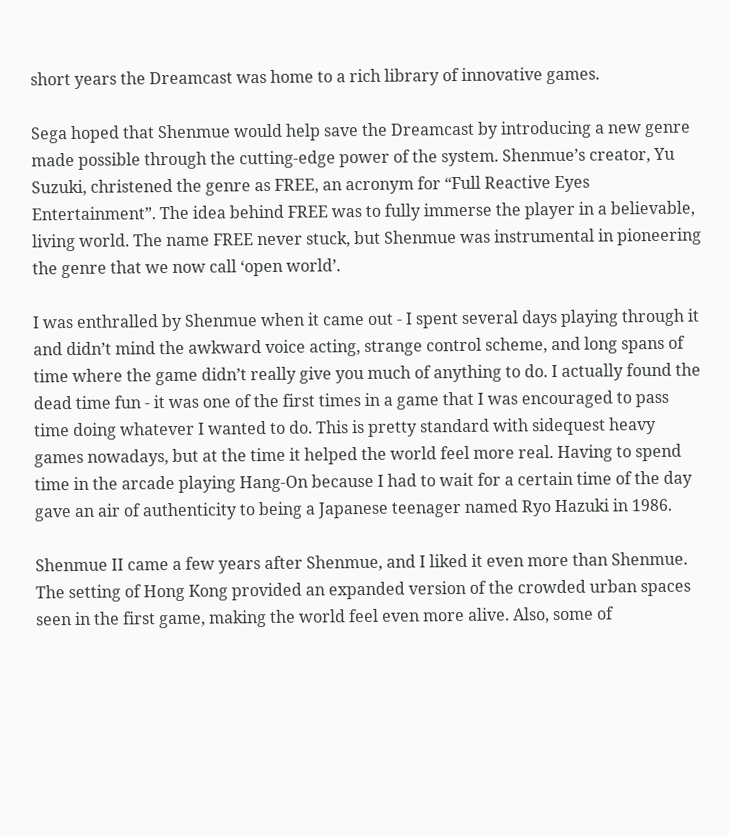short years the Dreamcast was home to a rich library of innovative games.

Sega hoped that Shenmue would help save the Dreamcast by introducing a new genre made possible through the cutting-edge power of the system. Shenmue’s creator, Yu Suzuki, christened the genre as FREE, an acronym for “Full Reactive Eyes Entertainment”. The idea behind FREE was to fully immerse the player in a believable, living world. The name FREE never stuck, but Shenmue was instrumental in pioneering the genre that we now call ‘open world’.

I was enthralled by Shenmue when it came out - I spent several days playing through it and didn’t mind the awkward voice acting, strange control scheme, and long spans of time where the game didn’t really give you much of anything to do. I actually found the dead time fun - it was one of the first times in a game that I was encouraged to pass time doing whatever I wanted to do. This is pretty standard with sidequest heavy games nowadays, but at the time it helped the world feel more real. Having to spend time in the arcade playing Hang-On because I had to wait for a certain time of the day gave an air of authenticity to being a Japanese teenager named Ryo Hazuki in 1986.

Shenmue II came a few years after Shenmue, and I liked it even more than Shenmue. The setting of Hong Kong provided an expanded version of the crowded urban spaces seen in the first game, making the world feel even more alive. Also, some of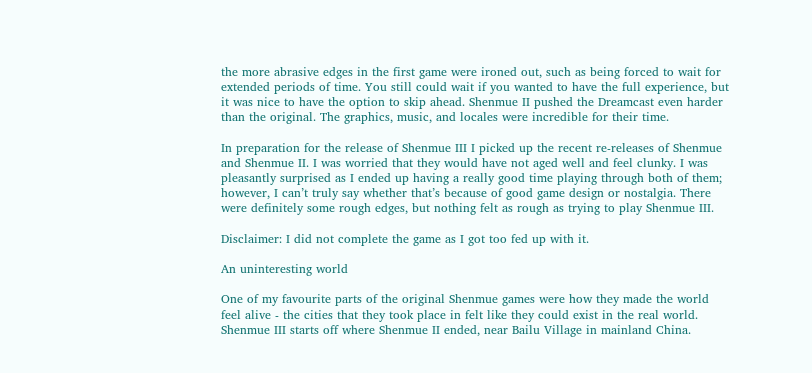the more abrasive edges in the first game were ironed out, such as being forced to wait for extended periods of time. You still could wait if you wanted to have the full experience, but it was nice to have the option to skip ahead. Shenmue II pushed the Dreamcast even harder than the original. The graphics, music, and locales were incredible for their time.

In preparation for the release of Shenmue III I picked up the recent re-releases of Shenmue and Shenmue II. I was worried that they would have not aged well and feel clunky. I was pleasantly surprised as I ended up having a really good time playing through both of them; however, I can’t truly say whether that’s because of good game design or nostalgia. There were definitely some rough edges, but nothing felt as rough as trying to play Shenmue III.

Disclaimer: I did not complete the game as I got too fed up with it.

An uninteresting world

One of my favourite parts of the original Shenmue games were how they made the world feel alive - the cities that they took place in felt like they could exist in the real world. Shenmue III starts off where Shenmue II ended, near Bailu Village in mainland China.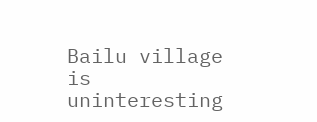Bailu village is uninteresting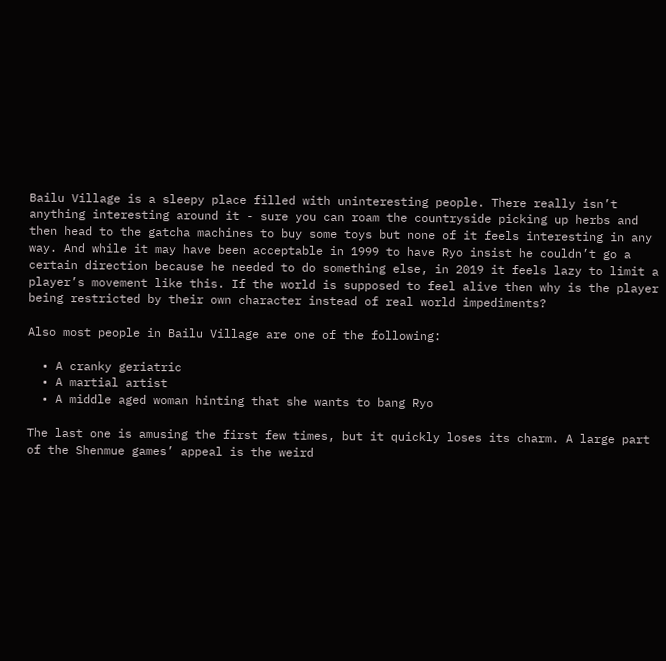Bailu Village is a sleepy place filled with uninteresting people. There really isn’t anything interesting around it - sure you can roam the countryside picking up herbs and then head to the gatcha machines to buy some toys but none of it feels interesting in any way. And while it may have been acceptable in 1999 to have Ryo insist he couldn’t go a certain direction because he needed to do something else, in 2019 it feels lazy to limit a player’s movement like this. If the world is supposed to feel alive then why is the player being restricted by their own character instead of real world impediments?

Also most people in Bailu Village are one of the following:

  • A cranky geriatric
  • A martial artist
  • A middle aged woman hinting that she wants to bang Ryo

The last one is amusing the first few times, but it quickly loses its charm. A large part of the Shenmue games’ appeal is the weird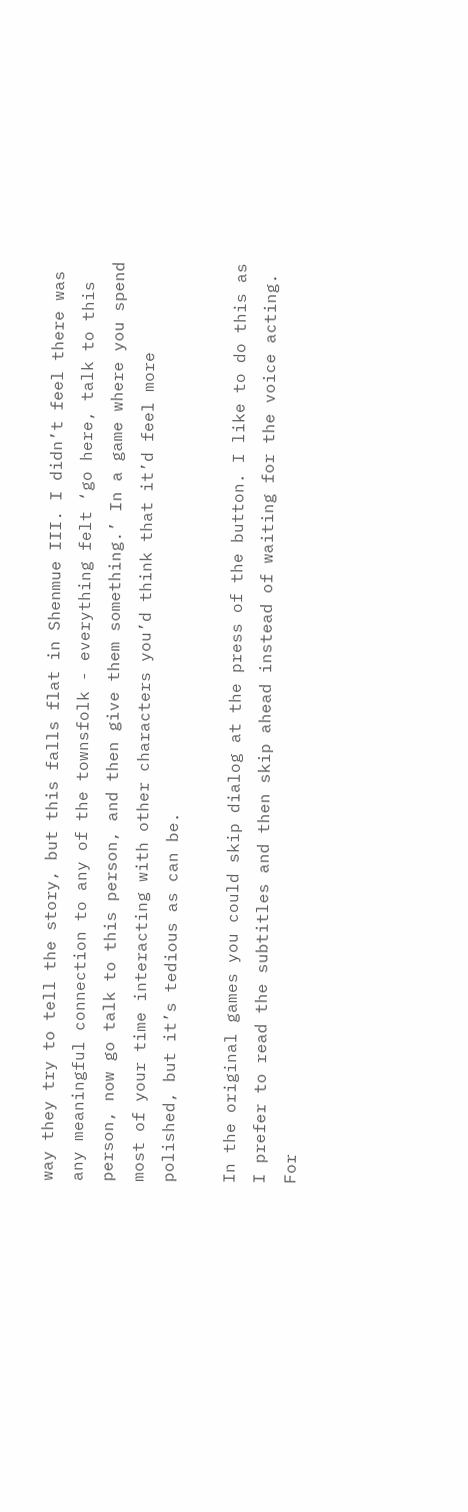way they try to tell the story, but this falls flat in Shenmue III. I didn’t feel there was any meaningful connection to any of the townsfolk - everything felt ‘go here, talk to this person, now go talk to this person, and then give them something.’ In a game where you spend most of your time interacting with other characters you’d think that it’d feel more polished, but it’s tedious as can be.

In the original games you could skip dialog at the press of the button. I like to do this as I prefer to read the subtitles and then skip ahead instead of waiting for the voice acting. For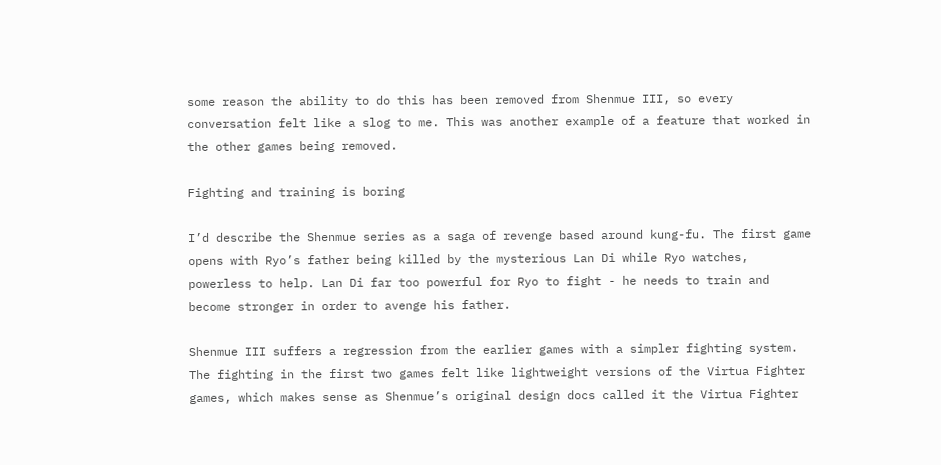some reason the ability to do this has been removed from Shenmue III, so every conversation felt like a slog to me. This was another example of a feature that worked in the other games being removed.

Fighting and training is boring

I’d describe the Shenmue series as a saga of revenge based around kung-fu. The first game opens with Ryo’s father being killed by the mysterious Lan Di while Ryo watches, powerless to help. Lan Di far too powerful for Ryo to fight - he needs to train and become stronger in order to avenge his father.

Shenmue III suffers a regression from the earlier games with a simpler fighting system. The fighting in the first two games felt like lightweight versions of the Virtua Fighter games, which makes sense as Shenmue’s original design docs called it the Virtua Fighter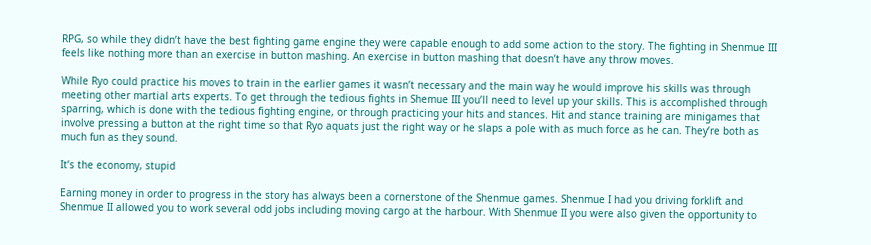RPG, so while they didn’t have the best fighting game engine they were capable enough to add some action to the story. The fighting in Shenmue III feels like nothing more than an exercise in button mashing. An exercise in button mashing that doesn’t have any throw moves.

While Ryo could practice his moves to train in the earlier games it wasn’t necessary and the main way he would improve his skills was through meeting other martial arts experts. To get through the tedious fights in Shemue III you’ll need to level up your skills. This is accomplished through sparring, which is done with the tedious fighting engine, or through practicing your hits and stances. Hit and stance training are minigames that involve pressing a button at the right time so that Ryo aquats just the right way or he slaps a pole with as much force as he can. They’re both as much fun as they sound.

It’s the economy, stupid

Earning money in order to progress in the story has always been a cornerstone of the Shenmue games. Shenmue I had you driving forklift and Shenmue II allowed you to work several odd jobs including moving cargo at the harbour. With Shenmue II you were also given the opportunity to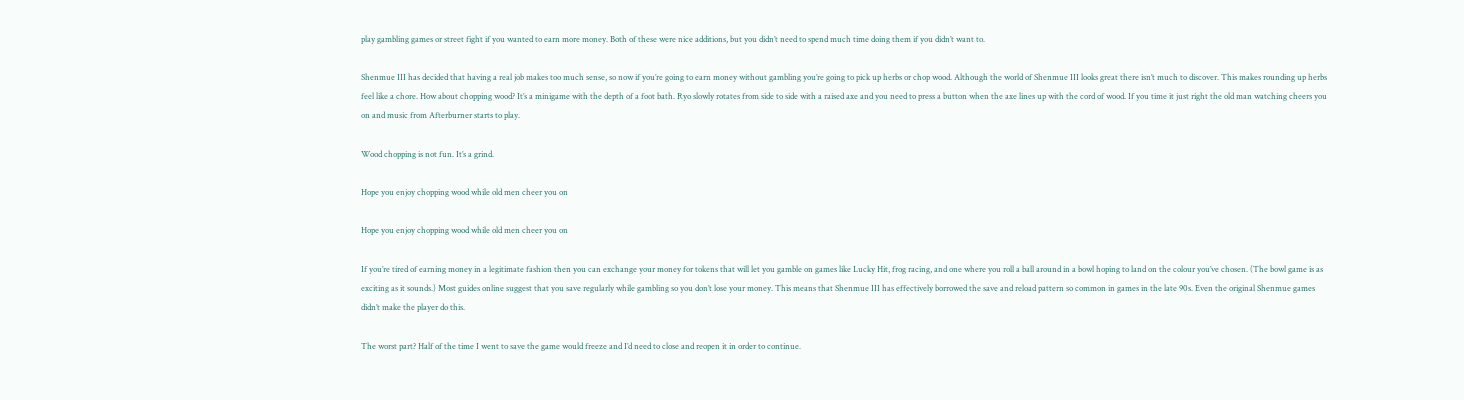play gambling games or street fight if you wanted to earn more money. Both of these were nice additions, but you didn’t need to spend much time doing them if you didn’t want to.

Shenmue III has decided that having a real job makes too much sense, so now if you’re going to earn money without gambling you’re going to pick up herbs or chop wood. Although the world of Shenmue III looks great there isn’t much to discover. This makes rounding up herbs feel like a chore. How about chopping wood? It’s a minigame with the depth of a foot bath. Ryo slowly rotates from side to side with a raised axe and you need to press a button when the axe lines up with the cord of wood. If you time it just right the old man watching cheers you on and music from Afterburner starts to play.

Wood chopping is not fun. It’s a grind.

Hope you enjoy chopping wood while old men cheer you on

Hope you enjoy chopping wood while old men cheer you on

If you’re tired of earning money in a legitimate fashion then you can exchange your money for tokens that will let you gamble on games like Lucky Hit, frog racing, and one where you roll a ball around in a bowl hoping to land on the colour you’ve chosen. (The bowl game is as exciting as it sounds.) Most guides online suggest that you save regularly while gambling so you don’t lose your money. This means that Shenmue III has effectively borrowed the save and reload pattern so common in games in the late 90s. Even the original Shenmue games didn’t make the player do this.

The worst part? Half of the time I went to save the game would freeze and I’d need to close and reopen it in order to continue.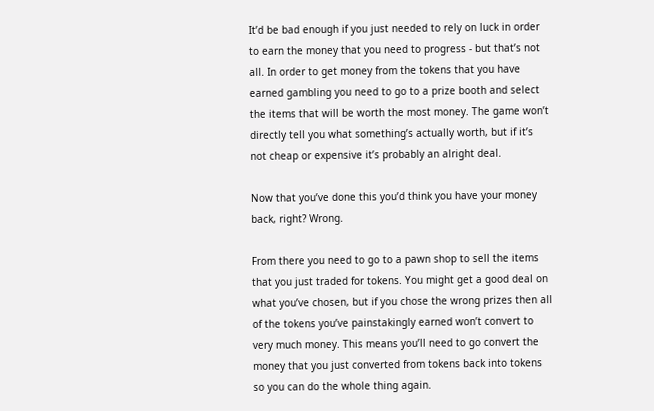It’d be bad enough if you just needed to rely on luck in order to earn the money that you need to progress - but that’s not all. In order to get money from the tokens that you have earned gambling you need to go to a prize booth and select the items that will be worth the most money. The game won’t directly tell you what something’s actually worth, but if it’s not cheap or expensive it’s probably an alright deal.

Now that you’ve done this you’d think you have your money back, right? Wrong.

From there you need to go to a pawn shop to sell the items that you just traded for tokens. You might get a good deal on what you’ve chosen, but if you chose the wrong prizes then all of the tokens you’ve painstakingly earned won’t convert to very much money. This means you’ll need to go convert the money that you just converted from tokens back into tokens so you can do the whole thing again.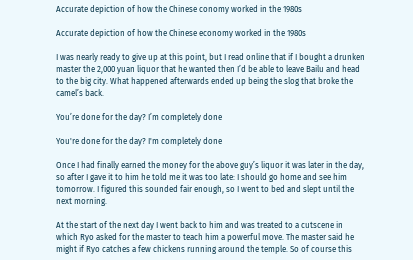Accurate depiction of how the Chinese conomy worked in the 1980s

Accurate depiction of how the Chinese economy worked in the 1980s

I was nearly ready to give up at this point, but I read online that if I bought a drunken master the 2,000 yuan liquor that he wanted then I’d be able to leave Bailu and head to the big city. What happened afterwards ended up being the slog that broke the camel’s back.

You’re done for the day? I’m completely done

You're done for the day? I'm completely done

Once I had finally earned the money for the above guy’s liquor it was later in the day, so after I gave it to him he told me it was too late: I should go home and see him tomorrow. I figured this sounded fair enough, so I went to bed and slept until the next morning.

At the start of the next day I went back to him and was treated to a cutscene in which Ryo asked for the master to teach him a powerful move. The master said he might if Ryo catches a few chickens running around the temple. So of course this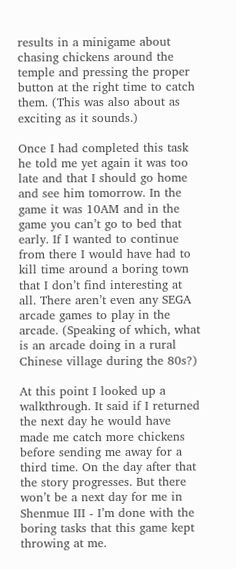results in a minigame about chasing chickens around the temple and pressing the proper button at the right time to catch them. (This was also about as exciting as it sounds.)

Once I had completed this task he told me yet again it was too late and that I should go home and see him tomorrow. In the game it was 10AM and in the game you can’t go to bed that early. If I wanted to continue from there I would have had to kill time around a boring town that I don’t find interesting at all. There aren’t even any SEGA arcade games to play in the arcade. (Speaking of which, what is an arcade doing in a rural Chinese village during the 80s?)

At this point I looked up a walkthrough. It said if I returned the next day he would have made me catch more chickens before sending me away for a third time. On the day after that the story progresses. But there won’t be a next day for me in Shenmue III - I’m done with the boring tasks that this game kept throwing at me.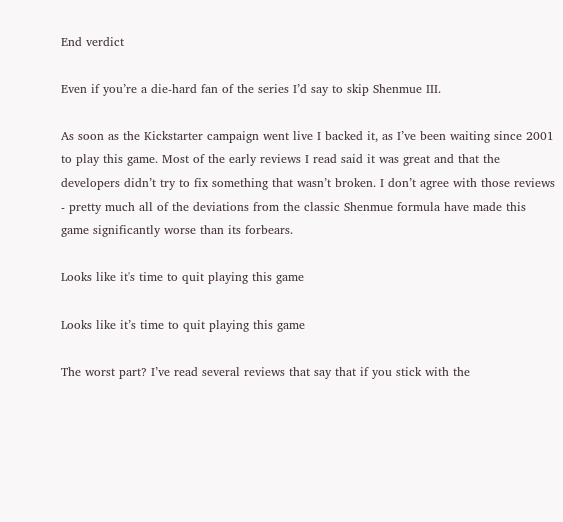End verdict

Even if you’re a die-hard fan of the series I’d say to skip Shenmue III.

As soon as the Kickstarter campaign went live I backed it, as I’ve been waiting since 2001 to play this game. Most of the early reviews I read said it was great and that the developers didn’t try to fix something that wasn’t broken. I don’t agree with those reviews - pretty much all of the deviations from the classic Shenmue formula have made this game significantly worse than its forbears.

Looks like it's time to quit playing this game

Looks like it’s time to quit playing this game

The worst part? I’ve read several reviews that say that if you stick with the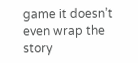game it doesn’t even wrap the story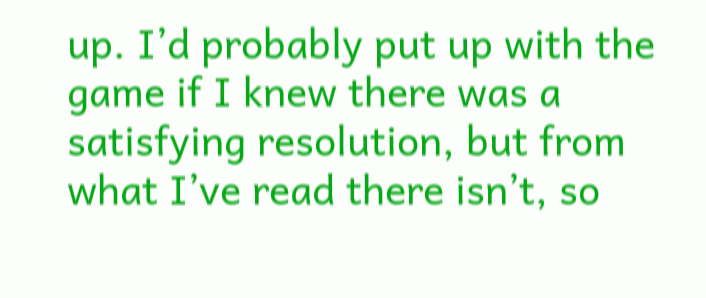up. I’d probably put up with the game if I knew there was a satisfying resolution, but from what I’ve read there isn’t, so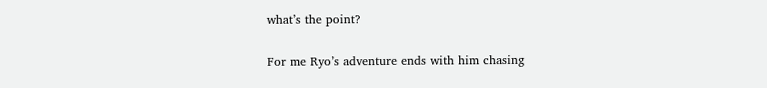what’s the point?

For me Ryo’s adventure ends with him chasing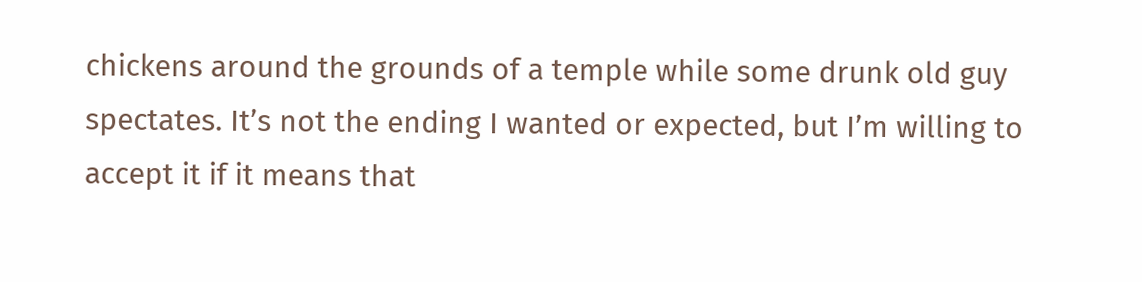chickens around the grounds of a temple while some drunk old guy spectates. It’s not the ending I wanted or expected, but I’m willing to accept it if it means that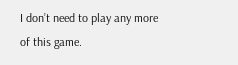I don’t need to play any more of this game.